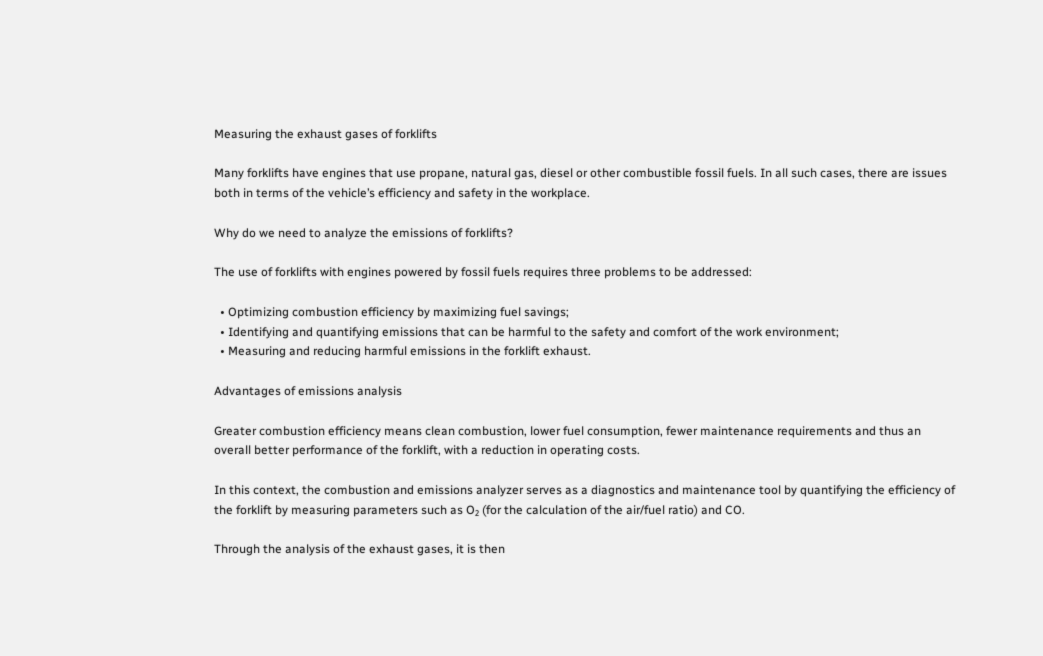Measuring the exhaust gases of forklifts

Many forklifts have engines that use propane, natural gas, diesel or other combustible fossil fuels. In all such cases, there are issues both in terms of the vehicle’s efficiency and safety in the workplace.

Why do we need to analyze the emissions of forklifts?

The use of forklifts with engines powered by fossil fuels requires three problems to be addressed:

  • Optimizing combustion efficiency by maximizing fuel savings;
  • Identifying and quantifying emissions that can be harmful to the safety and comfort of the work environment;
  • Measuring and reducing harmful emissions in the forklift exhaust.

Advantages of emissions analysis

Greater combustion efficiency means clean combustion, lower fuel consumption, fewer maintenance requirements and thus an overall better performance of the forklift, with a reduction in operating costs.

In this context, the combustion and emissions analyzer serves as a diagnostics and maintenance tool by quantifying the efficiency of the forklift by measuring parameters such as O₂ (for the calculation of the air/fuel ratio) and CO.

Through the analysis of the exhaust gases, it is then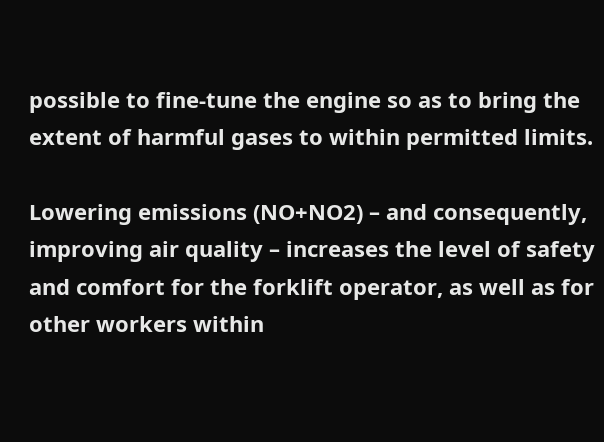possible to fine-tune the engine so as to bring the extent of harmful gases to within permitted limits.

Lowering emissions (NO+NO2) – and consequently, improving air quality – increases the level of safety and comfort for the forklift operator, as well as for other workers within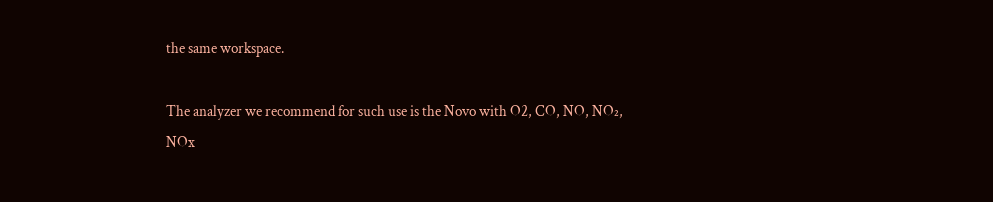the same workspace.

The analyzer we recommend for such use is the Novo with O2, CO, NO, NO₂, NOx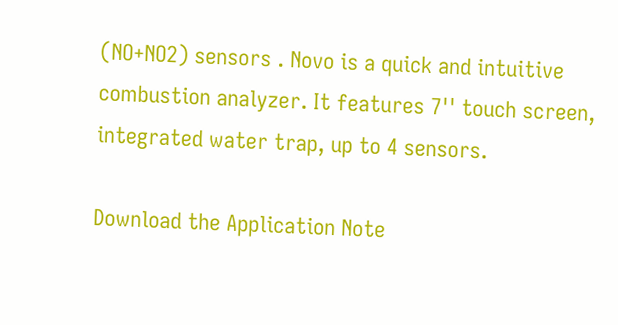(NO+NO2) sensors . Novo is a quick and intuitive combustion analyzer. It features 7'' touch screen, integrated water trap, up to 4 sensors.

Download the Application Note